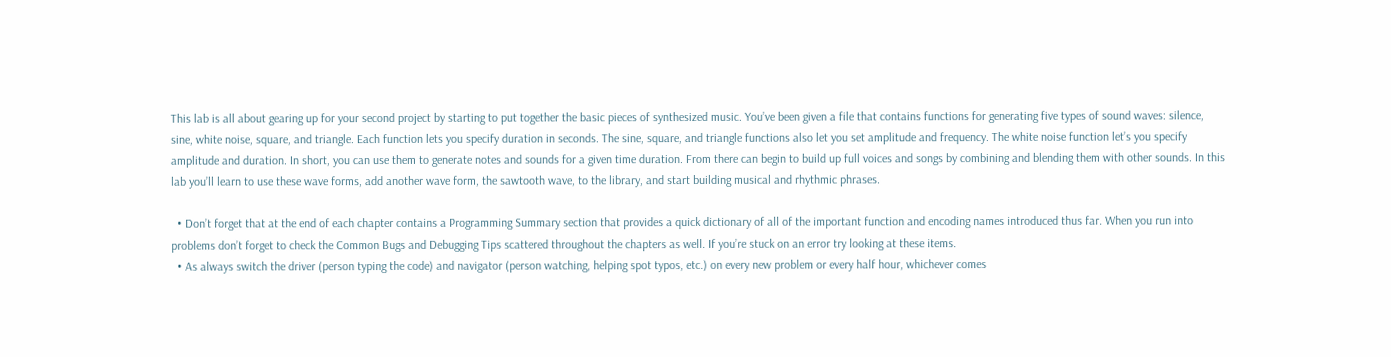This lab is all about gearing up for your second project by starting to put together the basic pieces of synthesized music. You’ve been given a file that contains functions for generating five types of sound waves: silence, sine, white noise, square, and triangle. Each function lets you specify duration in seconds. The sine, square, and triangle functions also let you set amplitude and frequency. The white noise function let’s you specify amplitude and duration. In short, you can use them to generate notes and sounds for a given time duration. From there can begin to build up full voices and songs by combining and blending them with other sounds. In this lab you’ll learn to use these wave forms, add another wave form, the sawtooth wave, to the library, and start building musical and rhythmic phrases.

  • Don’t forget that at the end of each chapter contains a Programming Summary section that provides a quick dictionary of all of the important function and encoding names introduced thus far. When you run into problems don’t forget to check the Common Bugs and Debugging Tips scattered throughout the chapters as well. If you’re stuck on an error try looking at these items.
  • As always switch the driver (person typing the code) and navigator (person watching, helping spot typos, etc.) on every new problem or every half hour, whichever comes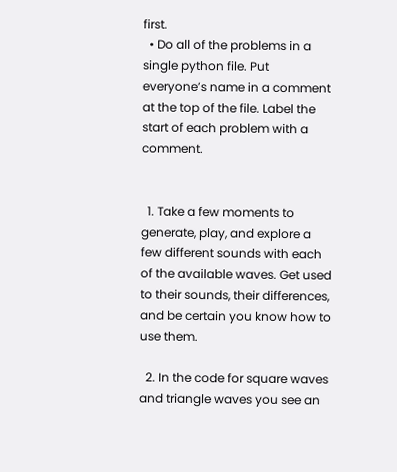first.
  • Do all of the problems in a single python file. Put everyone’s name in a comment at the top of the file. Label the start of each problem with a comment.


  1. Take a few moments to generate, play, and explore a few different sounds with each of the available waves. Get used to their sounds, their differences, and be certain you know how to use them.

  2. In the code for square waves and triangle waves you see an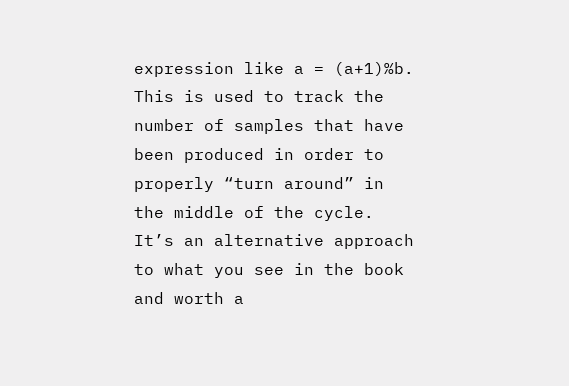expression like a = (a+1)%b. This is used to track the number of samples that have been produced in order to properly “turn around” in the middle of the cycle. It’s an alternative approach to what you see in the book and worth a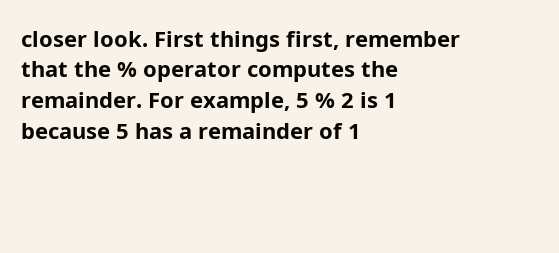closer look. First things first, remember that the % operator computes the remainder. For example, 5 % 2 is 1 because 5 has a remainder of 1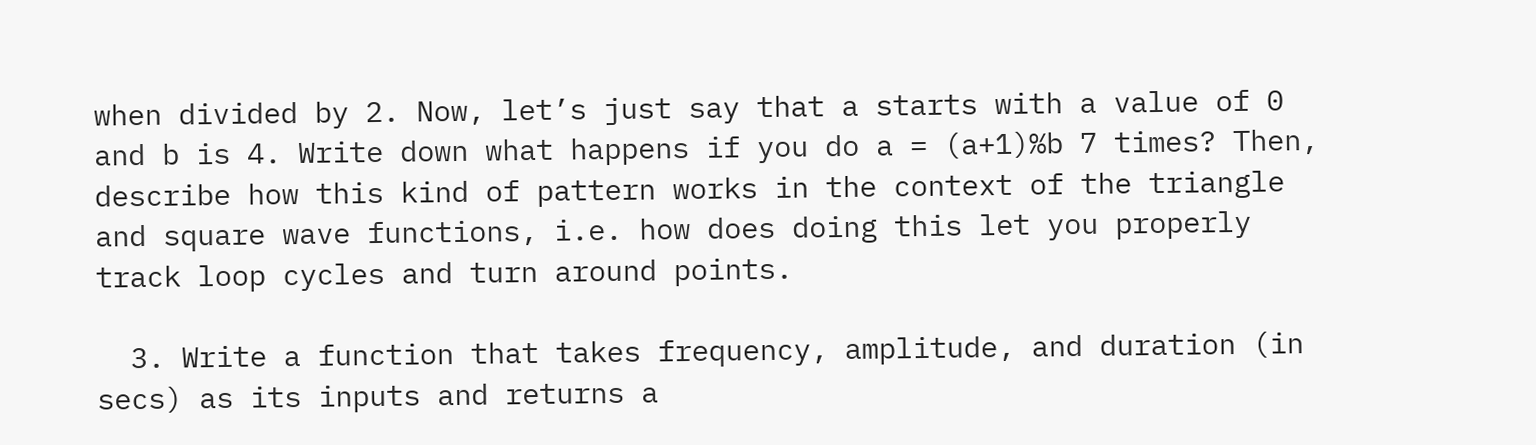when divided by 2. Now, let’s just say that a starts with a value of 0 and b is 4. Write down what happens if you do a = (a+1)%b 7 times? Then, describe how this kind of pattern works in the context of the triangle and square wave functions, i.e. how does doing this let you properly track loop cycles and turn around points.

  3. Write a function that takes frequency, amplitude, and duration (in secs) as its inputs and returns a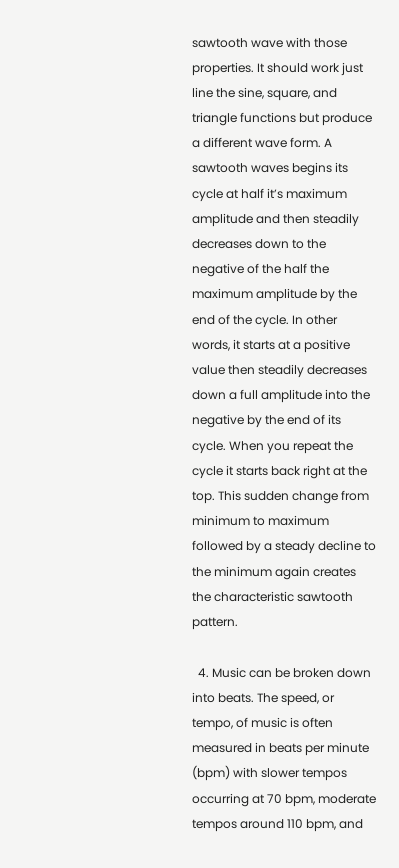sawtooth wave with those properties. It should work just line the sine, square, and triangle functions but produce a different wave form. A sawtooth waves begins its cycle at half it’s maximum amplitude and then steadily decreases down to the negative of the half the maximum amplitude by the end of the cycle. In other words, it starts at a positive value then steadily decreases down a full amplitude into the negative by the end of its cycle. When you repeat the cycle it starts back right at the top. This sudden change from minimum to maximum followed by a steady decline to the minimum again creates the characteristic sawtooth pattern.

  4. Music can be broken down into beats. The speed, or tempo, of music is often measured in beats per minute (bpm) with slower tempos occurring at 70 bpm, moderate tempos around 110 bpm, and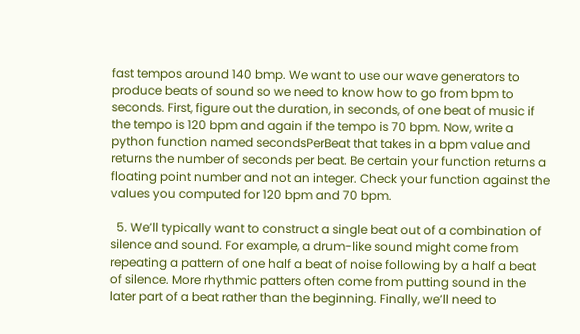fast tempos around 140 bmp. We want to use our wave generators to produce beats of sound so we need to know how to go from bpm to seconds. First, figure out the duration, in seconds, of one beat of music if the tempo is 120 bpm and again if the tempo is 70 bpm. Now, write a python function named secondsPerBeat that takes in a bpm value and returns the number of seconds per beat. Be certain your function returns a floating point number and not an integer. Check your function against the values you computed for 120 bpm and 70 bpm.

  5. We’ll typically want to construct a single beat out of a combination of silence and sound. For example, a drum-like sound might come from repeating a pattern of one half a beat of noise following by a half a beat of silence. More rhythmic patters often come from putting sound in the later part of a beat rather than the beginning. Finally, we’ll need to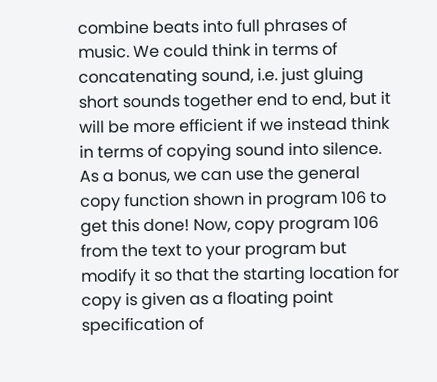combine beats into full phrases of music. We could think in terms of concatenating sound, i.e. just gluing short sounds together end to end, but it will be more efficient if we instead think in terms of copying sound into silence. As a bonus, we can use the general copy function shown in program 106 to get this done! Now, copy program 106 from the text to your program but modify it so that the starting location for copy is given as a floating point specification of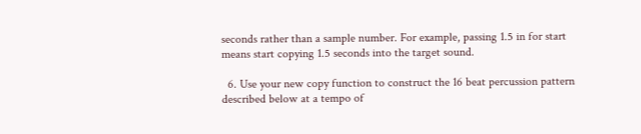seconds rather than a sample number. For example, passing 1.5 in for start means start copying 1.5 seconds into the target sound.

  6. Use your new copy function to construct the 16 beat percussion pattern described below at a tempo of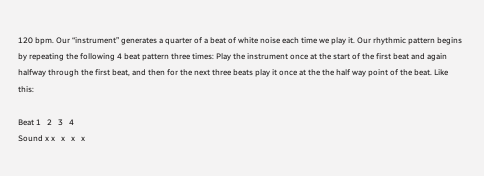120 bpm. Our “instrument” generates a quarter of a beat of white noise each time we play it. Our rhythmic pattern begins by repeating the following 4 beat pattern three times: Play the instrument once at the start of the first beat and again halfway through the first beat, and then for the next three beats play it once at the the half way point of the beat. Like this:

Beat 1   2   3   4
Sound x x   x   x   x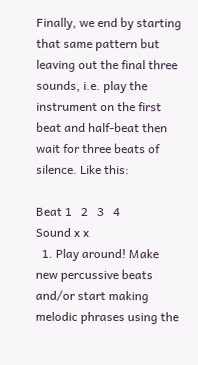Finally, we end by starting that same pattern but leaving out the final three sounds, i.e. play the instrument on the first beat and half-beat then wait for three beats of silence. Like this:

Beat 1   2   3   4
Sound x x
  1. Play around! Make new percussive beats and/or start making melodic phrases using the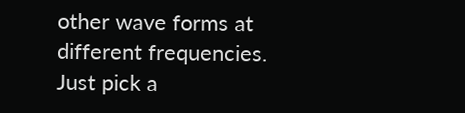other wave forms at different frequencies. Just pick a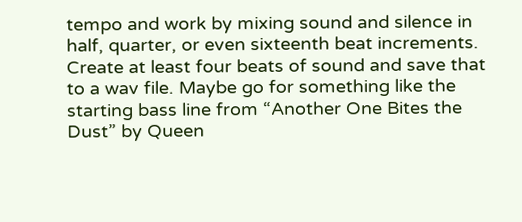tempo and work by mixing sound and silence in half, quarter, or even sixteenth beat increments. Create at least four beats of sound and save that to a wav file. Maybe go for something like the starting bass line from “Another One Bites the Dust” by Queen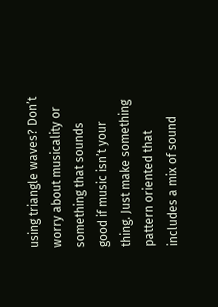using triangle waves? Don’t worry about musicality or something that sounds good if music isn’t your thing. Just make something pattern oriented that includes a mix of sound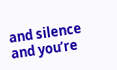and silence and you’re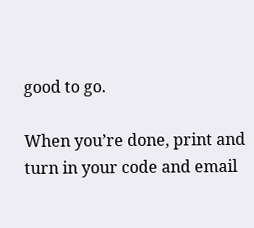good to go.

When you’re done, print and turn in your code and email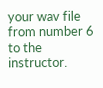your wav file from number 6 to the instructor.